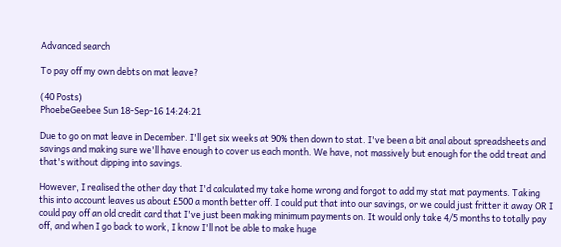Advanced search

To pay off my own debts on mat leave?

(40 Posts)
PhoebeGeebee Sun 18-Sep-16 14:24:21

Due to go on mat leave in December. I'll get six weeks at 90% then down to stat. I've been a bit anal about spreadsheets and savings and making sure we'll have enough to cover us each month. We have, not massively but enough for the odd treat and that's without dipping into savings.

However, I realised the other day that I'd calculated my take home wrong and forgot to add my stat mat payments. Taking this into account leaves us about £500 a month better off. I could put that into our savings, or we could just fritter it away OR I could pay off an old credit card that I've just been making minimum payments on. It would only take 4/5 months to totally pay off, and when I go back to work, I know I'll not be able to make huge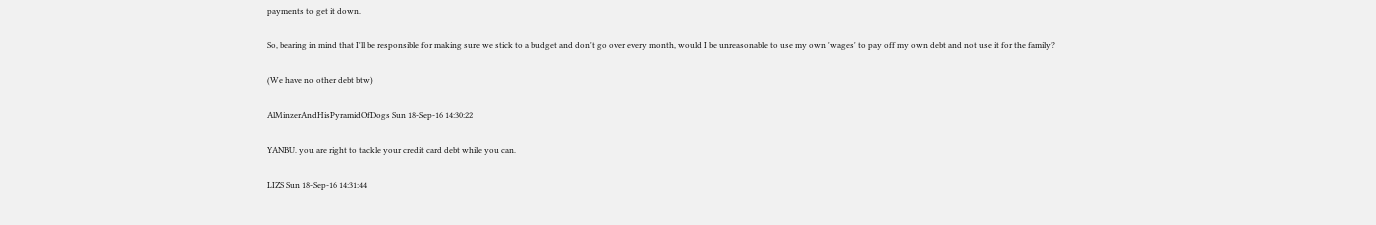payments to get it down.

So, bearing in mind that I'll be responsible for making sure we stick to a budget and don't go over every month, would I be unreasonable to use my own 'wages' to pay off my own debt and not use it for the family?

(We have no other debt btw)

AlMinzerAndHisPyramidOfDogs Sun 18-Sep-16 14:30:22

YANBU. you are right to tackle your credit card debt while you can.

LIZS Sun 18-Sep-16 14:31:44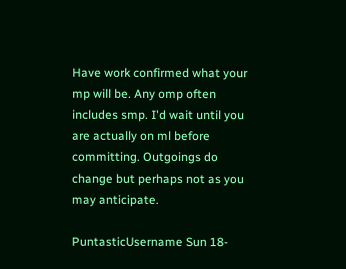Have work confirmed what your mp will be. Any omp often includes smp. I'd wait until you are actually on ml before committing. Outgoings do change but perhaps not as you may anticipate.

PuntasticUsername Sun 18-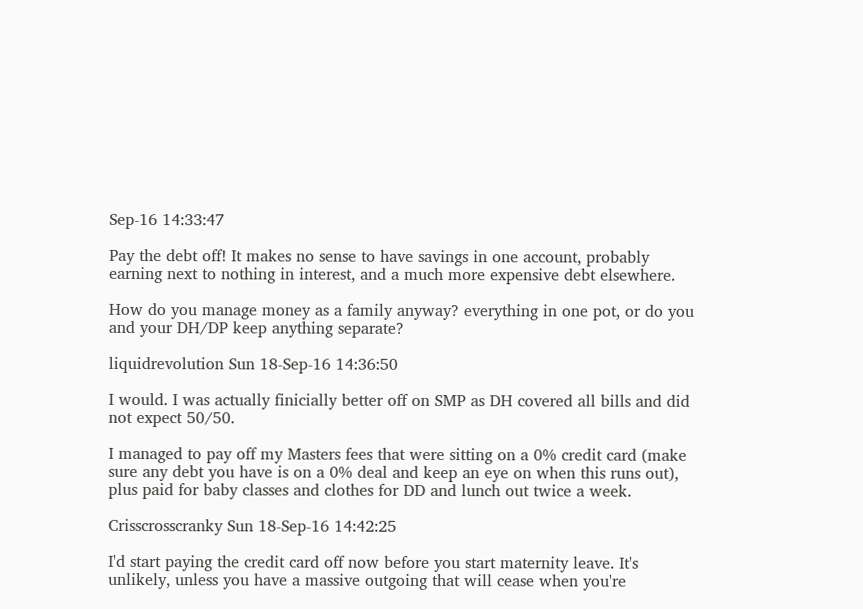Sep-16 14:33:47

Pay the debt off! It makes no sense to have savings in one account, probably earning next to nothing in interest, and a much more expensive debt elsewhere.

How do you manage money as a family anyway? everything in one pot, or do you and your DH/DP keep anything separate?

liquidrevolution Sun 18-Sep-16 14:36:50

I would. I was actually finicially better off on SMP as DH covered all bills and did not expect 50/50.

I managed to pay off my Masters fees that were sitting on a 0% credit card (make sure any debt you have is on a 0% deal and keep an eye on when this runs out), plus paid for baby classes and clothes for DD and lunch out twice a week.

Crisscrosscranky Sun 18-Sep-16 14:42:25

I'd start paying the credit card off now before you start maternity leave. It's unlikely, unless you have a massive outgoing that will cease when you're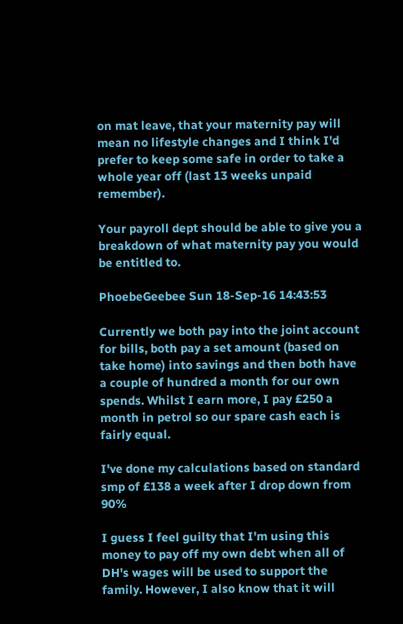on mat leave, that your maternity pay will mean no lifestyle changes and I think I'd prefer to keep some safe in order to take a whole year off (last 13 weeks unpaid remember).

Your payroll dept should be able to give you a breakdown of what maternity pay you would be entitled to.

PhoebeGeebee Sun 18-Sep-16 14:43:53

Currently we both pay into the joint account for bills, both pay a set amount (based on take home) into savings and then both have a couple of hundred a month for our own spends. Whilst I earn more, I pay £250 a month in petrol so our spare cash each is fairly equal.

I've done my calculations based on standard smp of £138 a week after I drop down from 90%

I guess I feel guilty that I'm using this money to pay off my own debt when all of DH's wages will be used to support the family. However, I also know that it will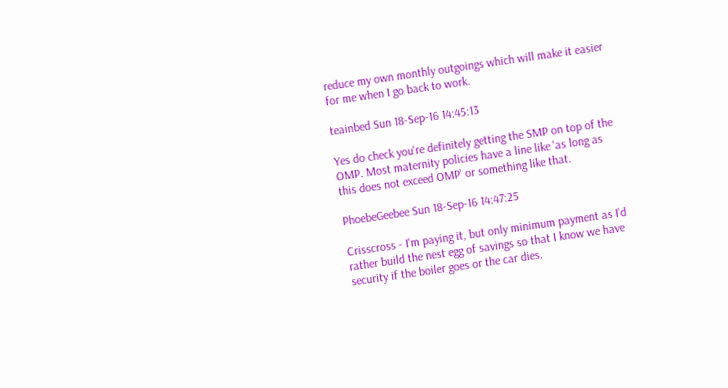reduce my own monthly outgoings which will make it easier for me when I go back to work.

teainbed Sun 18-Sep-16 14:45:13

Yes do check you're definitely getting the SMP on top of the OMP. Most maternity policies have a line like 'as long as this does not exceed OMP' or something like that.

PhoebeGeebee Sun 18-Sep-16 14:47:25

Crisscross - I'm paying it, but only minimum payment as I'd rather build the nest egg of savings so that I know we have security if the boiler goes or the car dies.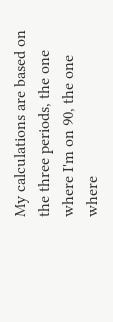My calculations are based on the three periods, the one where I'm on 90, the one where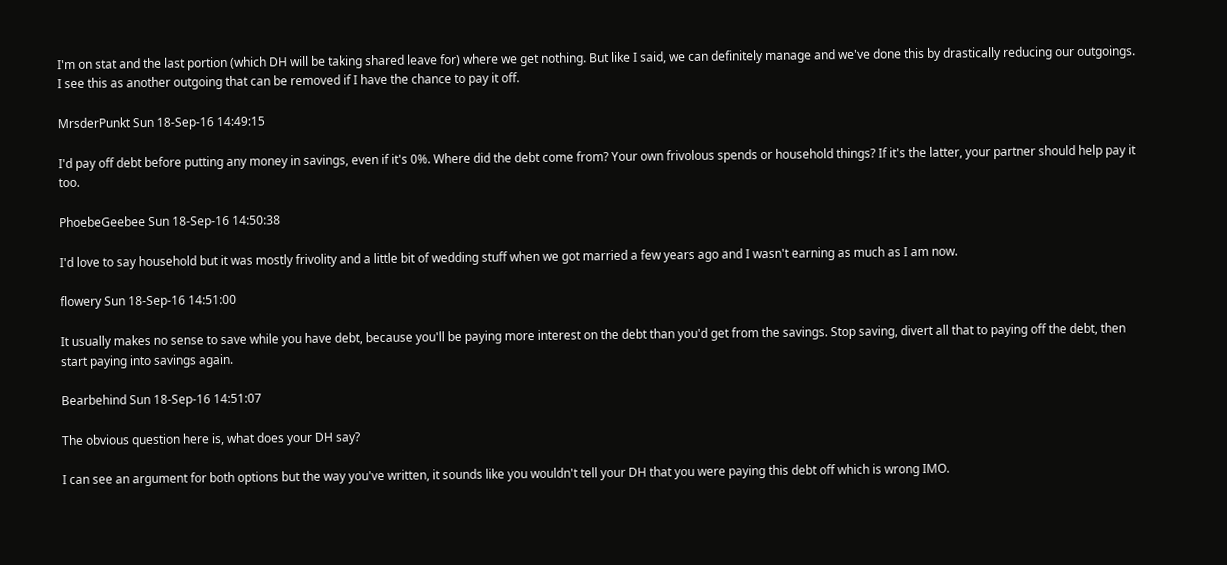I'm on stat and the last portion (which DH will be taking shared leave for) where we get nothing. But like I said, we can definitely manage and we've done this by drastically reducing our outgoings. I see this as another outgoing that can be removed if I have the chance to pay it off.

MrsderPunkt Sun 18-Sep-16 14:49:15

I'd pay off debt before putting any money in savings, even if it's 0%. Where did the debt come from? Your own frivolous spends or household things? If it's the latter, your partner should help pay it too.

PhoebeGeebee Sun 18-Sep-16 14:50:38

I'd love to say household but it was mostly frivolity and a little bit of wedding stuff when we got married a few years ago and I wasn't earning as much as I am now.

flowery Sun 18-Sep-16 14:51:00

It usually makes no sense to save while you have debt, because you'll be paying more interest on the debt than you'd get from the savings. Stop saving, divert all that to paying off the debt, then start paying into savings again.

Bearbehind Sun 18-Sep-16 14:51:07

The obvious question here is, what does your DH say?

I can see an argument for both options but the way you've written, it sounds like you wouldn't tell your DH that you were paying this debt off which is wrong IMO.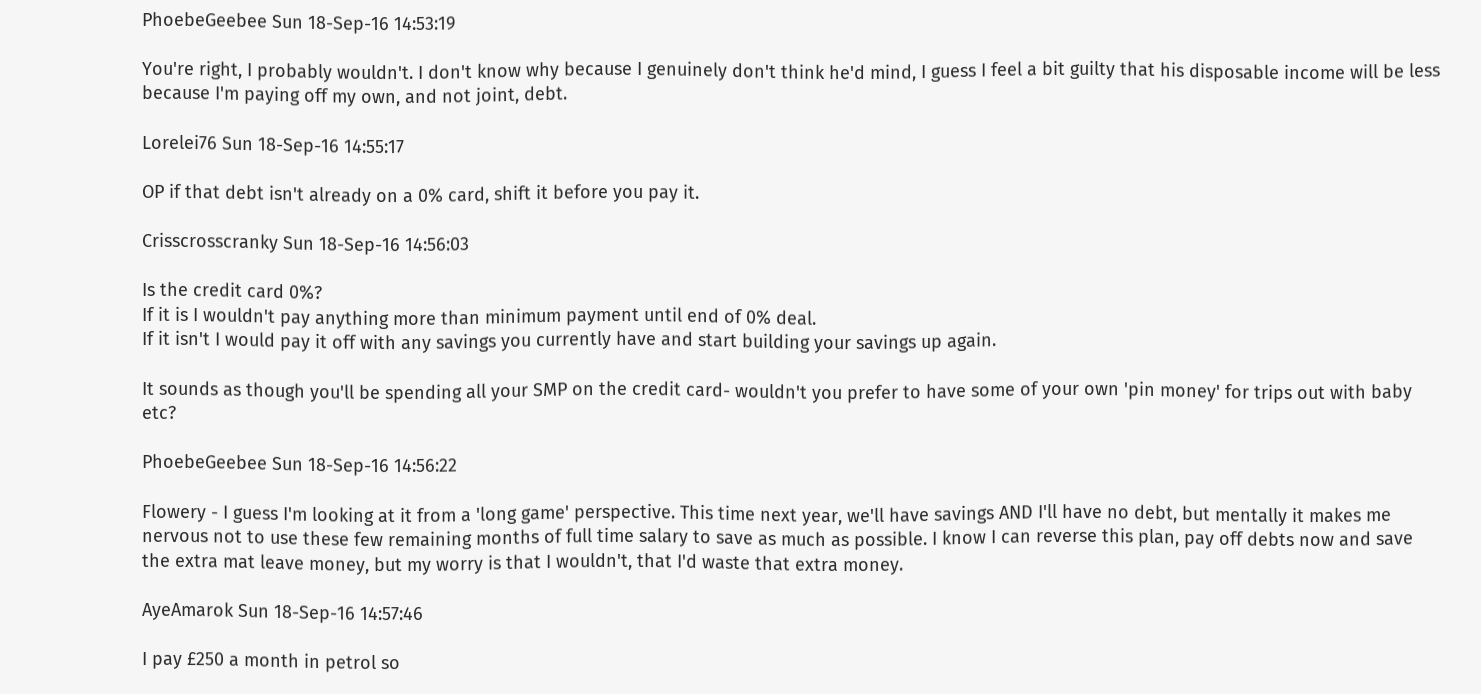PhoebeGeebee Sun 18-Sep-16 14:53:19

You're right, I probably wouldn't. I don't know why because I genuinely don't think he'd mind, I guess I feel a bit guilty that his disposable income will be less because I'm paying off my own, and not joint, debt.

Lorelei76 Sun 18-Sep-16 14:55:17

OP if that debt isn't already on a 0% card, shift it before you pay it.

Crisscrosscranky Sun 18-Sep-16 14:56:03

Is the credit card 0%?
If it is I wouldn't pay anything more than minimum payment until end of 0% deal.
If it isn't I would pay it off with any savings you currently have and start building your savings up again.

It sounds as though you'll be spending all your SMP on the credit card- wouldn't you prefer to have some of your own 'pin money' for trips out with baby etc?

PhoebeGeebee Sun 18-Sep-16 14:56:22

Flowery - I guess I'm looking at it from a 'long game' perspective. This time next year, we'll have savings AND I'll have no debt, but mentally it makes me nervous not to use these few remaining months of full time salary to save as much as possible. I know I can reverse this plan, pay off debts now and save the extra mat leave money, but my worry is that I wouldn't, that I'd waste that extra money.

AyeAmarok Sun 18-Sep-16 14:57:46

I pay £250 a month in petrol so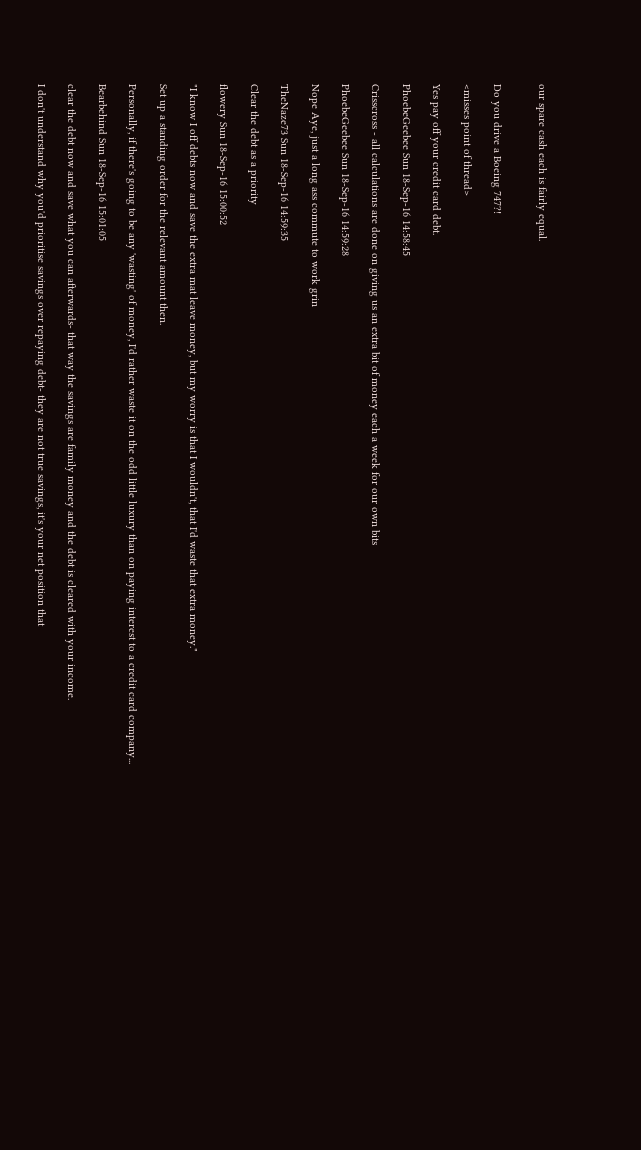our spare cash each is fairly equal.


Do you drive a Boeing 747?!

<misses point of thread>

Yes pay off your credit card debt.

PhoebeGeebee Sun 18-Sep-16 14:58:45

Crisscross - all calculations are done on giving us an extra bit of money each a week for our own bits

PhoebeGeebee Sun 18-Sep-16 14:59:28

Nope Aye, just a long ass commute to work grin

TheNaze73 Sun 18-Sep-16 14:59:35

Clear the debt as a priority

flowery Sun 18-Sep-16 15:00:52

"I know I off debts now and save the extra mat leave money, but my worry is that I wouldn't, that I'd waste that extra money."

Set up a standing order for the relevant amount then.

Personally, if there's going to be any 'wasting' of money, I'd rather waste it on the odd little luxury than on paying interest to a credit card company...

Bearbehind Sun 18-Sep-16 15:01:05

clear the debt now and save what you can afterwards- that way the savings are family money and the debt is cleared with your income.

I don't understand why you'd prioritise savings over repaying debt- they are not true savings, it's your net position that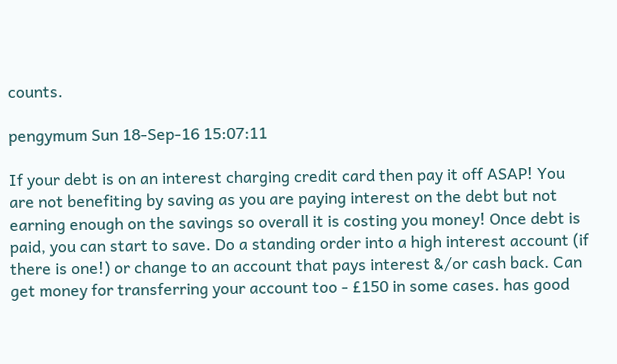counts.

pengymum Sun 18-Sep-16 15:07:11

If your debt is on an interest charging credit card then pay it off ASAP! You are not benefiting by saving as you are paying interest on the debt but not earning enough on the savings so overall it is costing you money! Once debt is paid, you can start to save. Do a standing order into a high interest account (if there is one!) or change to an account that pays interest &/or cash back. Can get money for transferring your account too - £150 in some cases. has good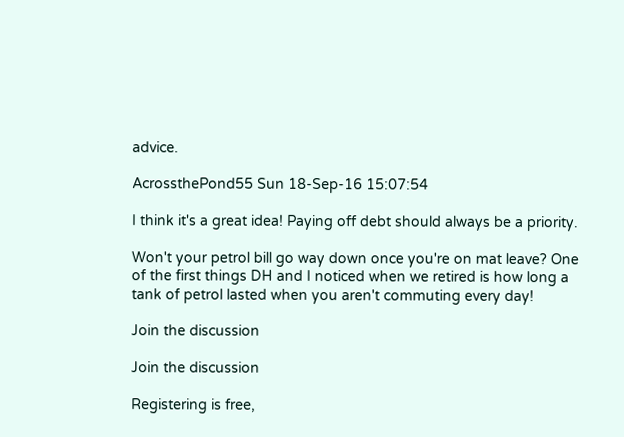advice.

AcrossthePond55 Sun 18-Sep-16 15:07:54

I think it's a great idea! Paying off debt should always be a priority.

Won't your petrol bill go way down once you're on mat leave? One of the first things DH and I noticed when we retired is how long a tank of petrol lasted when you aren't commuting every day!

Join the discussion

Join the discussion

Registering is free,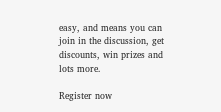easy, and means you can join in the discussion, get discounts, win prizes and lots more.

Register now